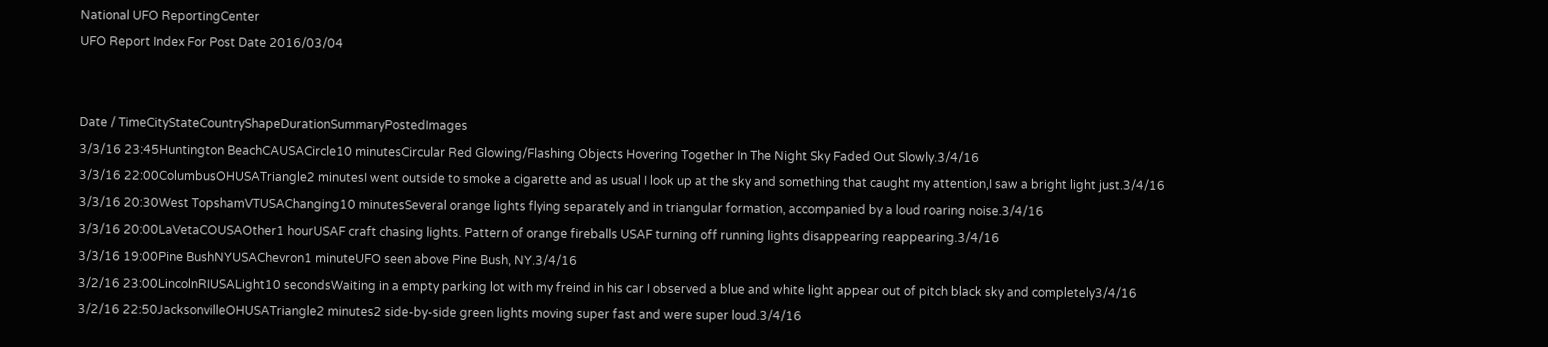National UFO ReportingCenter
UFO Report Index For Post Date 2016/03/04


Date / TimeCityStateCountryShapeDurationSummaryPostedImages
3/3/16 23:45Huntington BeachCAUSACircle10 minutesCircular Red Glowing/Flashing Objects Hovering Together In The Night Sky Faded Out Slowly.3/4/16
3/3/16 22:00ColumbusOHUSATriangle2 minutesI went outside to smoke a cigarette and as usual I look up at the sky and something that caught my attention,I saw a bright light just.3/4/16
3/3/16 20:30West TopshamVTUSAChanging10 minutesSeveral orange lights flying separately and in triangular formation, accompanied by a loud roaring noise.3/4/16
3/3/16 20:00LaVetaCOUSAOther1 hourUSAF craft chasing lights. Pattern of orange fireballs USAF turning off running lights disappearing reappearing.3/4/16
3/3/16 19:00Pine BushNYUSAChevron1 minuteUFO seen above Pine Bush, NY.3/4/16
3/2/16 23:00LincolnRIUSALight10 secondsWaiting in a empty parking lot with my freind in his car I observed a blue and white light appear out of pitch black sky and completely3/4/16
3/2/16 22:50JacksonvilleOHUSATriangle2 minutes2 side-by-side green lights moving super fast and were super loud.3/4/16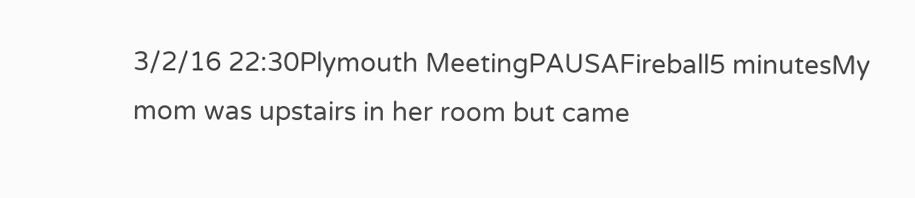3/2/16 22:30Plymouth MeetingPAUSAFireball5 minutesMy mom was upstairs in her room but came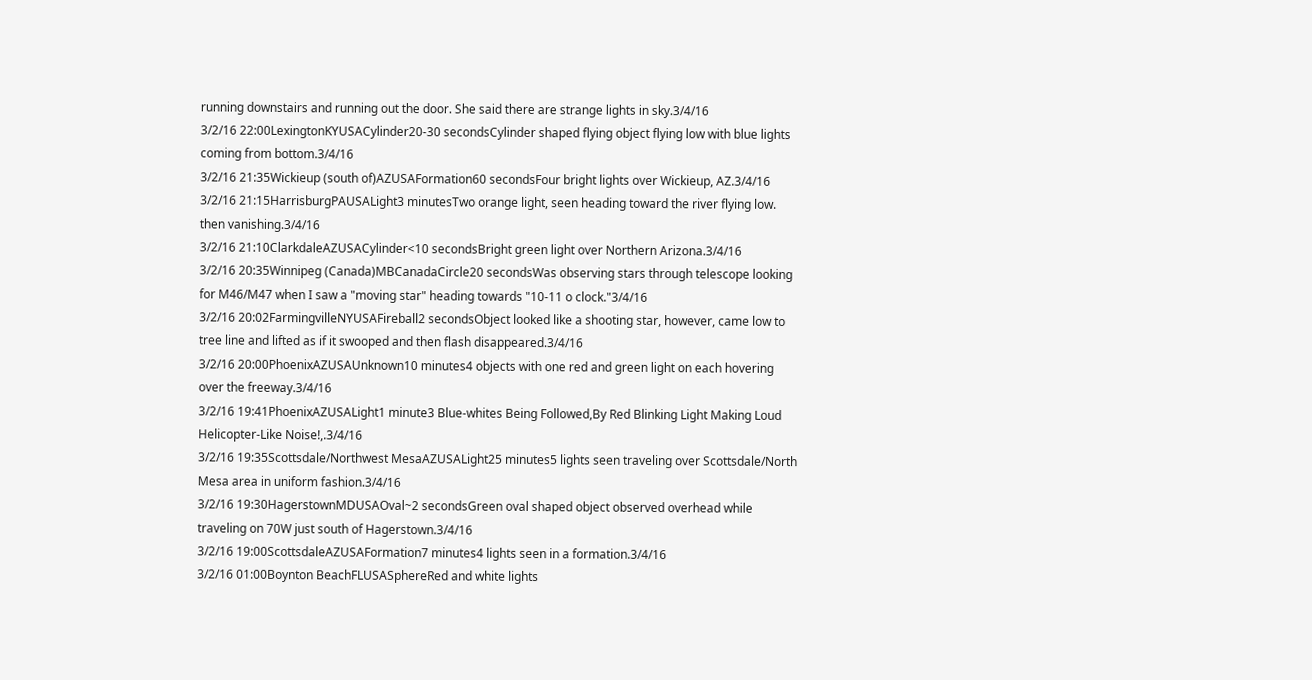running downstairs and running out the door. She said there are strange lights in sky.3/4/16
3/2/16 22:00LexingtonKYUSACylinder20-30 secondsCylinder shaped flying object flying low with blue lights coming from bottom.3/4/16
3/2/16 21:35Wickieup (south of)AZUSAFormation60 secondsFour bright lights over Wickieup, AZ.3/4/16
3/2/16 21:15HarrisburgPAUSALight3 minutesTwo orange light, seen heading toward the river flying low. then vanishing.3/4/16
3/2/16 21:10ClarkdaleAZUSACylinder<10 secondsBright green light over Northern Arizona.3/4/16
3/2/16 20:35Winnipeg (Canada)MBCanadaCircle20 secondsWas observing stars through telescope looking for M46/M47 when I saw a "moving star" heading towards "10-11 o clock."3/4/16
3/2/16 20:02FarmingvilleNYUSAFireball2 secondsObject looked like a shooting star, however, came low to tree line and lifted as if it swooped and then flash disappeared.3/4/16
3/2/16 20:00PhoenixAZUSAUnknown10 minutes4 objects with one red and green light on each hovering over the freeway.3/4/16
3/2/16 19:41PhoenixAZUSALight1 minute3 Blue-whites Being Followed,By Red Blinking Light Making Loud Helicopter-Like Noise!,.3/4/16
3/2/16 19:35Scottsdale/Northwest MesaAZUSALight25 minutes5 lights seen traveling over Scottsdale/North Mesa area in uniform fashion.3/4/16
3/2/16 19:30HagerstownMDUSAOval~2 secondsGreen oval shaped object observed overhead while traveling on 70W just south of Hagerstown.3/4/16
3/2/16 19:00ScottsdaleAZUSAFormation7 minutes4 lights seen in a formation.3/4/16
3/2/16 01:00Boynton BeachFLUSASphereRed and white lights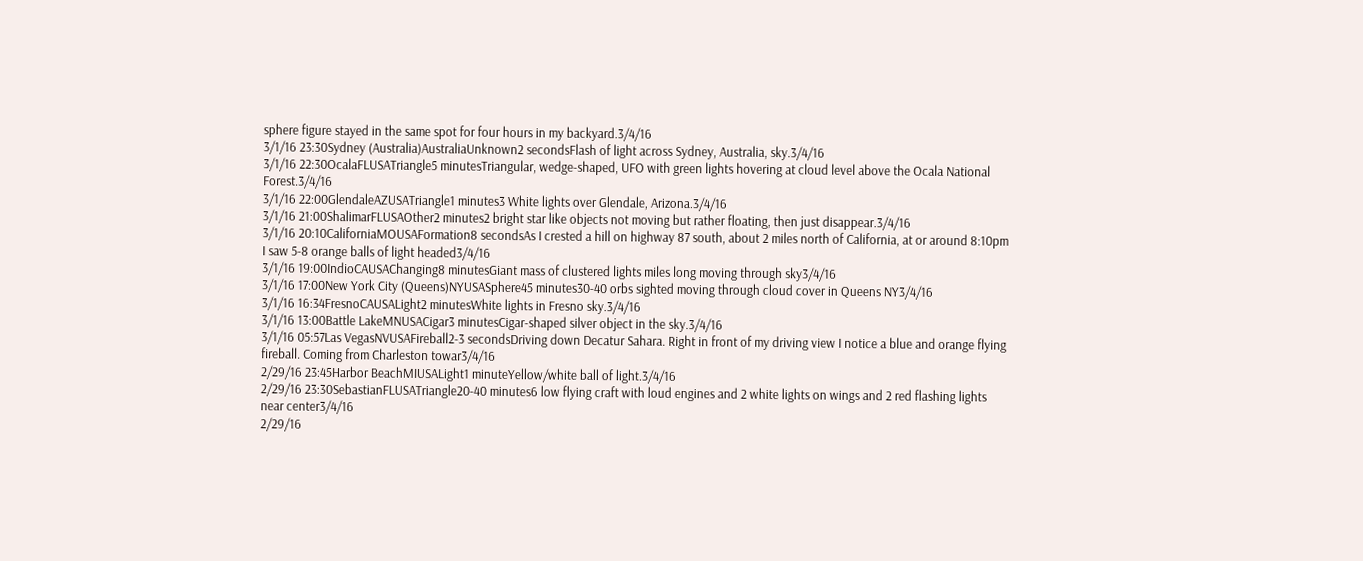sphere figure stayed in the same spot for four hours in my backyard.3/4/16
3/1/16 23:30Sydney (Australia)AustraliaUnknown2 secondsFlash of light across Sydney, Australia, sky.3/4/16
3/1/16 22:30OcalaFLUSATriangle5 minutesTriangular, wedge-shaped, UFO with green lights hovering at cloud level above the Ocala National Forest.3/4/16
3/1/16 22:00GlendaleAZUSATriangle1 minutes3 White lights over Glendale, Arizona.3/4/16
3/1/16 21:00ShalimarFLUSAOther2 minutes2 bright star like objects not moving but rather floating, then just disappear.3/4/16
3/1/16 20:10CaliforniaMOUSAFormation8 secondsAs I crested a hill on highway 87 south, about 2 miles north of California, at or around 8:10pm I saw 5-8 orange balls of light headed3/4/16
3/1/16 19:00IndioCAUSAChanging8 minutesGiant mass of clustered lights miles long moving through sky3/4/16
3/1/16 17:00New York City (Queens)NYUSASphere45 minutes30-40 orbs sighted moving through cloud cover in Queens NY3/4/16
3/1/16 16:34FresnoCAUSALight2 minutesWhite lights in Fresno sky.3/4/16
3/1/16 13:00Battle LakeMNUSACigar3 minutesCigar-shaped silver object in the sky.3/4/16
3/1/16 05:57Las VegasNVUSAFireball2-3 secondsDriving down Decatur Sahara. Right in front of my driving view I notice a blue and orange flying fireball. Coming from Charleston towar3/4/16
2/29/16 23:45Harbor BeachMIUSALight1 minuteYellow/white ball of light.3/4/16
2/29/16 23:30SebastianFLUSATriangle20-40 minutes6 low flying craft with loud engines and 2 white lights on wings and 2 red flashing lights near center3/4/16
2/29/16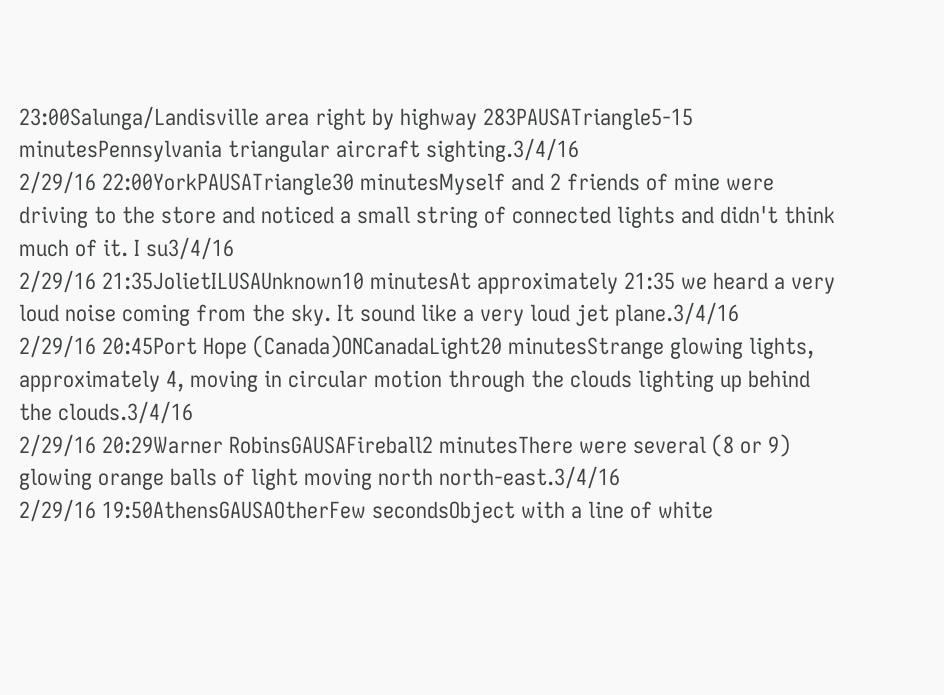23:00Salunga/Landisville area right by highway 283PAUSATriangle5-15 minutesPennsylvania triangular aircraft sighting.3/4/16
2/29/16 22:00YorkPAUSATriangle30 minutesMyself and 2 friends of mine were driving to the store and noticed a small string of connected lights and didn't think much of it. I su3/4/16
2/29/16 21:35JolietILUSAUnknown10 minutesAt approximately 21:35 we heard a very loud noise coming from the sky. It sound like a very loud jet plane.3/4/16
2/29/16 20:45Port Hope (Canada)ONCanadaLight20 minutesStrange glowing lights, approximately 4, moving in circular motion through the clouds lighting up behind the clouds.3/4/16
2/29/16 20:29Warner RobinsGAUSAFireball2 minutesThere were several (8 or 9) glowing orange balls of light moving north north-east.3/4/16
2/29/16 19:50AthensGAUSAOtherFew secondsObject with a line of white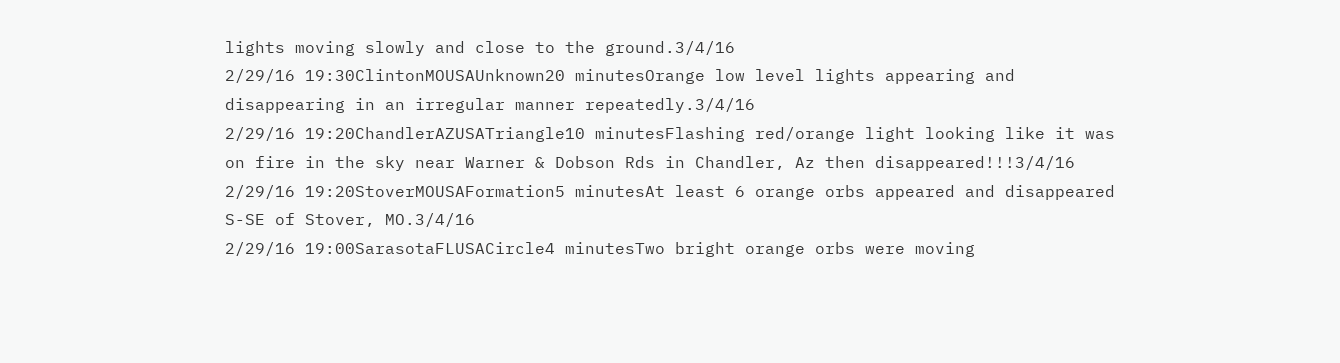lights moving slowly and close to the ground.3/4/16
2/29/16 19:30ClintonMOUSAUnknown20 minutesOrange low level lights appearing and disappearing in an irregular manner repeatedly.3/4/16
2/29/16 19:20ChandlerAZUSATriangle10 minutesFlashing red/orange light looking like it was on fire in the sky near Warner & Dobson Rds in Chandler, Az then disappeared!!!3/4/16
2/29/16 19:20StoverMOUSAFormation5 minutesAt least 6 orange orbs appeared and disappeared S-SE of Stover, MO.3/4/16
2/29/16 19:00SarasotaFLUSACircle4 minutesTwo bright orange orbs were moving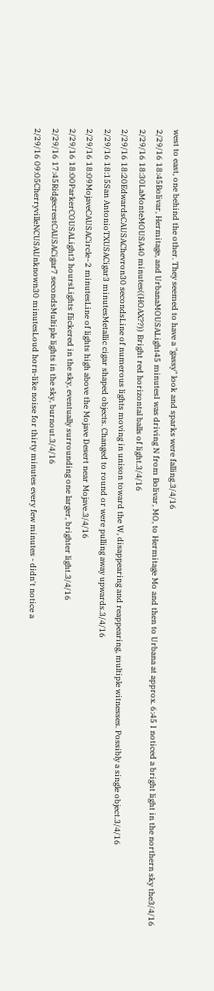west to east, one behind the other. They seemed to have a "gassy" look and sparks were falling.3/4/16
2/29/16 18:45Bolivar, Hermitage, and UrbanaMOUSALight45 minutesI was driving N from Bolivar, MO, to Hermitage Mo and then to Urbana at approx. 6:45 I noticed a bright light in the northern sky the3/4/16
2/29/16 18:30LaMonteMOUSA40 minutes((HOAX??)) Bright red horizontal balls of light.3/4/16
2/29/16 18:20EdwardsCAUSAChevron30 secondsLine of numerous lights moving in unison toward the W, disappearing and reappearing, multiple witnesses. Possibly a single object.3/4/16
2/29/16 18:15San AntonioTXUSACigar3 minutesMetallic cigar shaped objects. Changed to round or were pulling away upwards.3/4/16
2/29/16 18:09MojaveCAUSACircle~2 minutesLine of lights high above the Mojave Desert near Mojave.3/4/16
2/29/16 18:00ParkerCOUSALight3 hoursLights flickered in the sky, eventually surrounding one larger, brighter light.3/4/16
2/29/16 17:45RidgecrestCAUSACigar7 secondsMultiple lights in the sky, burnout.3/4/16
2/29/16 09:05CherryvilleNCUSAUnknown30 minutesLoud horn-like noise for thirty minutes every few minutes - didn't notice a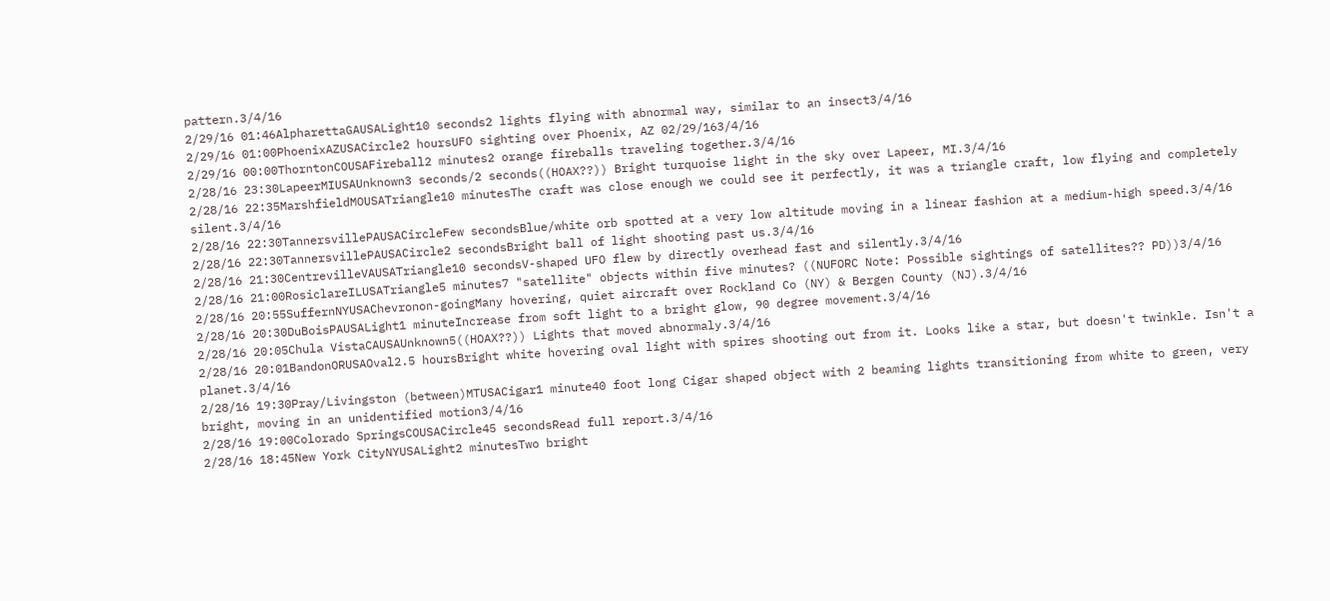pattern.3/4/16
2/29/16 01:46AlpharettaGAUSALight10 seconds2 lights flying with abnormal way, similar to an insect3/4/16
2/29/16 01:00PhoenixAZUSACircle2 hoursUFO sighting over Phoenix, AZ 02/29/163/4/16
2/29/16 00:00ThorntonCOUSAFireball2 minutes2 orange fireballs traveling together.3/4/16
2/28/16 23:30LapeerMIUSAUnknown3 seconds/2 seconds((HOAX??)) Bright turquoise light in the sky over Lapeer, MI.3/4/16
2/28/16 22:35MarshfieldMOUSATriangle10 minutesThe craft was close enough we could see it perfectly, it was a triangle craft, low flying and completely silent.3/4/16
2/28/16 22:30TannersvillePAUSACircleFew secondsBlue/white orb spotted at a very low altitude moving in a linear fashion at a medium-high speed.3/4/16
2/28/16 22:30TannersvillePAUSACircle2 secondsBright ball of light shooting past us.3/4/16
2/28/16 21:30CentrevilleVAUSATriangle10 secondsV-shaped UFO flew by directly overhead fast and silently.3/4/16
2/28/16 21:00RosiclareILUSATriangle5 minutes7 "satellite" objects within five minutes? ((NUFORC Note: Possible sightings of satellites?? PD))3/4/16
2/28/16 20:55SuffernNYUSAChevronon-goingMany hovering, quiet aircraft over Rockland Co (NY) & Bergen County (NJ).3/4/16
2/28/16 20:30DuBoisPAUSALight1 minuteIncrease from soft light to a bright glow, 90 degree movement.3/4/16
2/28/16 20:05Chula VistaCAUSAUnknown5((HOAX??)) Lights that moved abnormaly.3/4/16
2/28/16 20:01BandonORUSAOval2.5 hoursBright white hovering oval light with spires shooting out from it. Looks like a star, but doesn't twinkle. Isn't a planet.3/4/16
2/28/16 19:30Pray/Livingston (between)MTUSACigar1 minute40 foot long Cigar shaped object with 2 beaming lights transitioning from white to green, very bright, moving in an unidentified motion3/4/16
2/28/16 19:00Colorado SpringsCOUSACircle45 secondsRead full report.3/4/16
2/28/16 18:45New York CityNYUSALight2 minutesTwo bright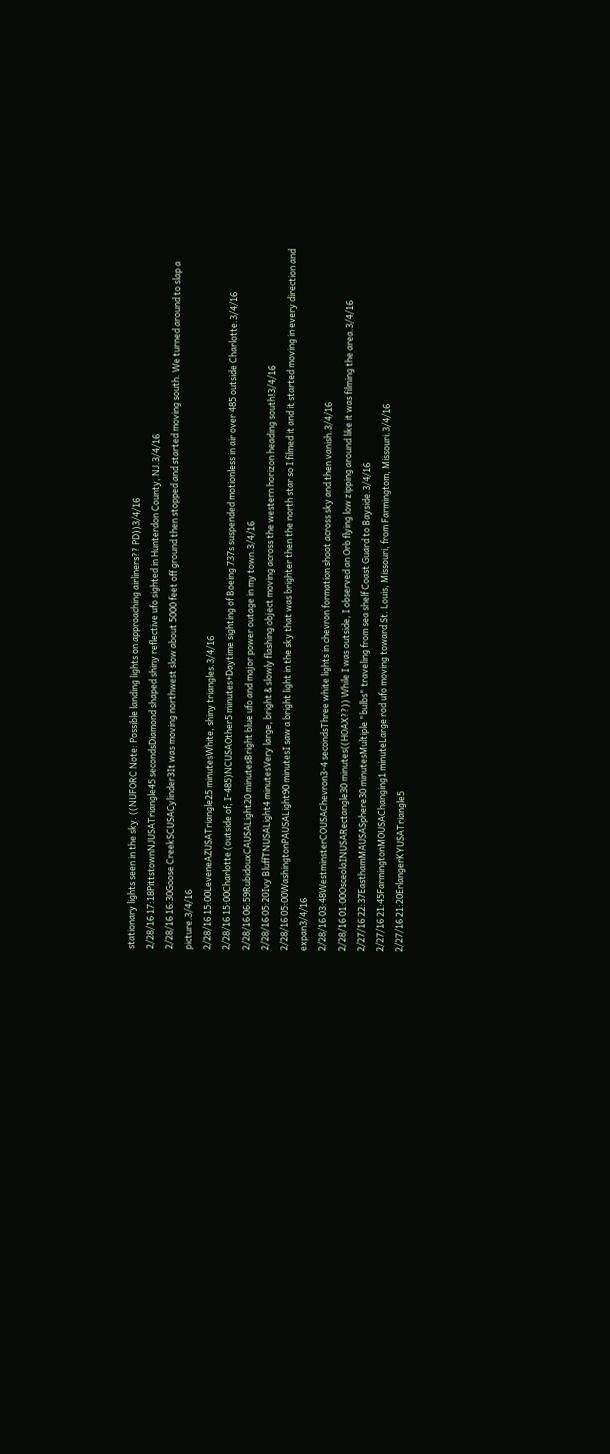stationary lights seen in the sky. ((NUFORC Note: Possible landing lights on approaching airliners?? PD))3/4/16
2/28/16 17:18PittstownNJUSATriangle45 secondsDiamond shaped shiny reflective ufo sighted in Hunterdon County, NJ.3/4/16
2/28/16 16:30Goose CreekSCUSACylinder3It was moving northwest slow about 5000 feet off ground then stopped and started moving south. We turned around to slap a picture.3/4/16
2/28/16 15:00LeveneAZUSATriangle25 minutesWhite, shiny triangles.3/4/16
2/28/16 15:00Charlotte (outside of; I-485)NCUSAOther5 minutes+Daytime sighting of Boeing 737s suspended motionless in air over 485 outside Charlotte.3/4/16
2/28/16 06:59RubidouxCAUSALight20 minutesBright blue ufo and major power outage in my town.3/4/16
2/28/16 05:20Ivy BluffTNUSALight4 minutesVery large, bright & slowly flashing object moving across the western horizon heading south!3/4/16
2/28/16 05:00WashingtonPAUSALight90 minutesI saw a bright light in the sky that was brighter then the north star so I filmed it and it started moving in every direction and expan3/4/16
2/28/16 03:48WestminsterCOUSAChevron3-4 secondsThree white lights in chevron formation shoot across sky and then vanish.3/4/16
2/28/16 01:00OsceolaINUSARectangle30 minutes((HOAX??)) While I was outside, I observed an Orb flying low zipping around like it was filming the area.3/4/16
2/27/16 22:37EasthamMAUSASphere30 minutesMultiple "bulbs" traveling from sea shelf Coast Guard to Bayside.3/4/16
2/27/16 21:45FarmingtonMOUSAChanging1 minuteLarge rod ufo moving toward St. Louis, Missouri, from Farmingtom, Missouri.3/4/16
2/27/16 21:20ErlangerKYUSATriangle5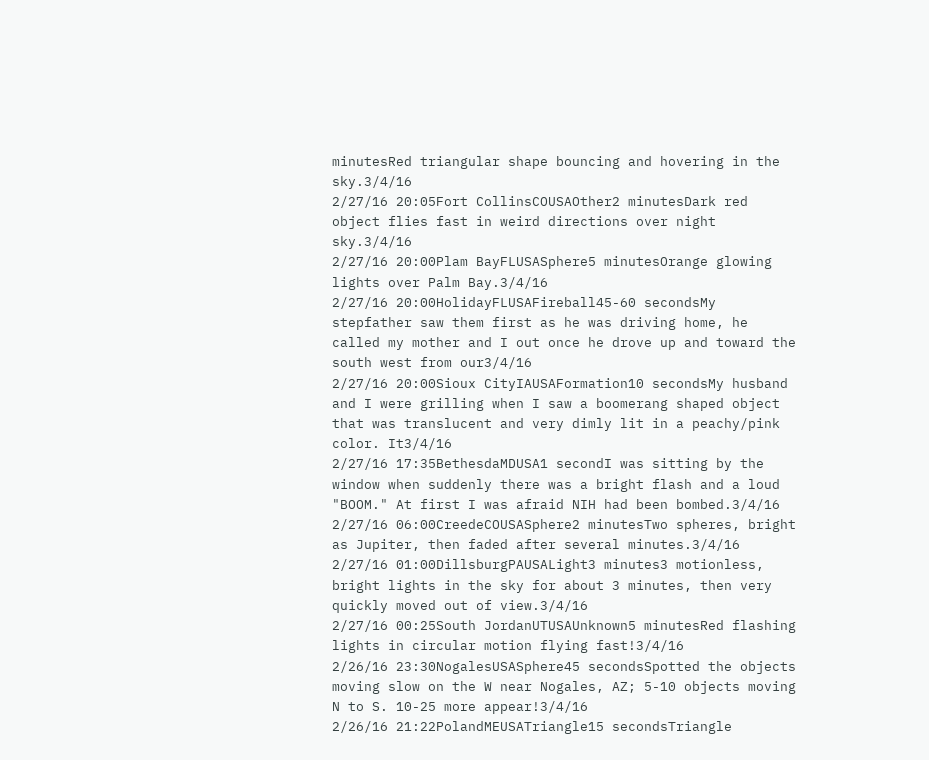minutesRed triangular shape bouncing and hovering in the sky.3/4/16
2/27/16 20:05Fort CollinsCOUSAOther2 minutesDark red object flies fast in weird directions over night sky.3/4/16
2/27/16 20:00Plam BayFLUSASphere5 minutesOrange glowing lights over Palm Bay.3/4/16
2/27/16 20:00HolidayFLUSAFireball45-60 secondsMy stepfather saw them first as he was driving home, he called my mother and I out once he drove up and toward the south west from our3/4/16
2/27/16 20:00Sioux CityIAUSAFormation10 secondsMy husband and I were grilling when I saw a boomerang shaped object that was translucent and very dimly lit in a peachy/pink color. It3/4/16
2/27/16 17:35BethesdaMDUSA1 secondI was sitting by the window when suddenly there was a bright flash and a loud "BOOM." At first I was afraid NIH had been bombed.3/4/16
2/27/16 06:00CreedeCOUSASphere2 minutesTwo spheres, bright as Jupiter, then faded after several minutes.3/4/16
2/27/16 01:00DillsburgPAUSALight3 minutes3 motionless, bright lights in the sky for about 3 minutes, then very quickly moved out of view.3/4/16
2/27/16 00:25South JordanUTUSAUnknown5 minutesRed flashing lights in circular motion flying fast!3/4/16
2/26/16 23:30NogalesUSASphere45 secondsSpotted the objects moving slow on the W near Nogales, AZ; 5-10 objects moving N to S. 10-25 more appear!3/4/16
2/26/16 21:22PolandMEUSATriangle15 secondsTriangle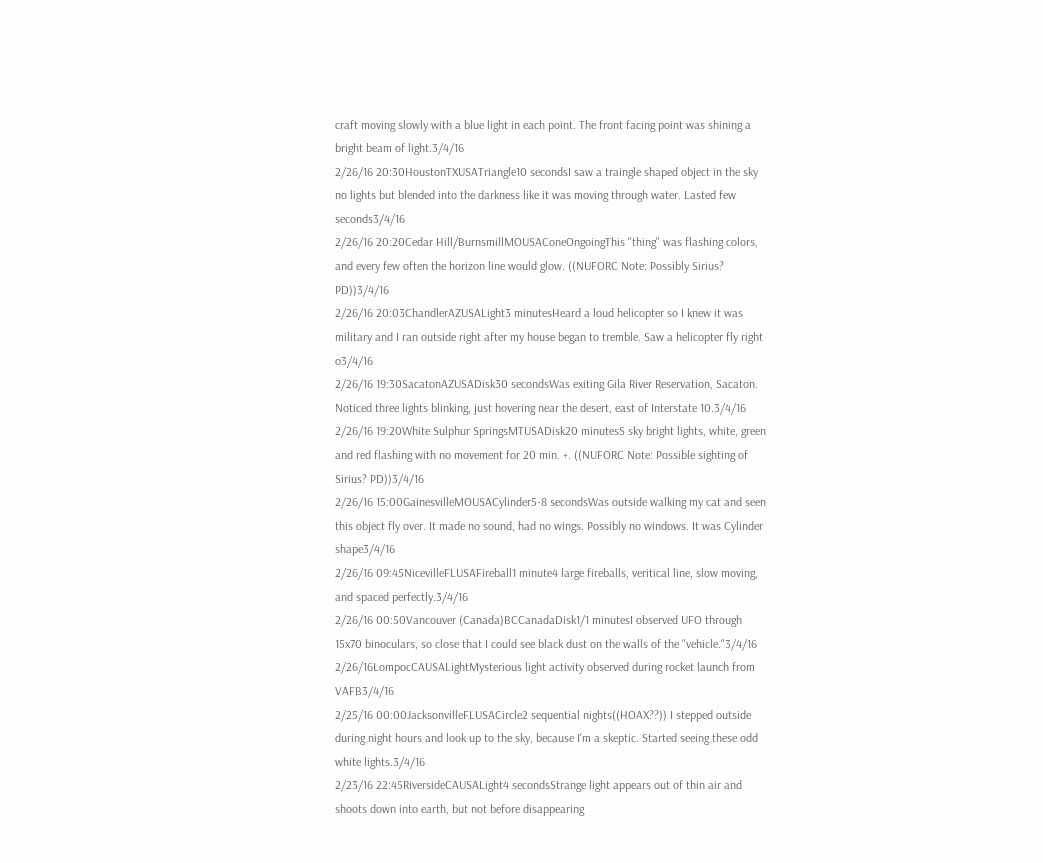craft moving slowly with a blue light in each point. The front facing point was shining a bright beam of light.3/4/16
2/26/16 20:30HoustonTXUSATriangle10 secondsI saw a traingle shaped object in the sky no lights but blended into the darkness like it was moving through water. Lasted few seconds3/4/16
2/26/16 20:20Cedar Hill/BurnsmillMOUSAConeOngoingThis "thing" was flashing colors, and every few often the horizon line would glow. ((NUFORC Note: Possibly Sirius? PD))3/4/16
2/26/16 20:03ChandlerAZUSALight3 minutesHeard a loud helicopter so I knew it was military and I ran outside right after my house began to tremble. Saw a helicopter fly right o3/4/16
2/26/16 19:30SacatonAZUSADisk30 secondsWas exiting Gila River Reservation, Sacaton. Noticed three lights blinking, just hovering near the desert, east of Interstate 10.3/4/16
2/26/16 19:20White Sulphur SpringsMTUSADisk20 minutesS sky bright lights, white, green and red flashing with no movement for 20 min. +. ((NUFORC Note: Possible sighting of Sirius? PD))3/4/16
2/26/16 15:00GainesvilleMOUSACylinder5-8 secondsWas outside walking my cat and seen this object fly over. It made no sound, had no wings. Possibly no windows. It was Cylinder shape3/4/16
2/26/16 09:45NicevilleFLUSAFireball1 minute4 large fireballs, veritical line, slow moving, and spaced perfectly.3/4/16
2/26/16 00:50Vancouver (Canada)BCCanadaDisk1/1 minutesI observed UFO through 15x70 binoculars, so close that I could see black dust on the walls of the "vehicle."3/4/16
2/26/16LompocCAUSALightMysterious light activity observed during rocket launch from VAFB3/4/16
2/25/16 00:00JacksonvilleFLUSACircle2 sequential nights((HOAX??)) I stepped outside during night hours and look up to the sky, because I'm a skeptic. Started seeing these odd white lights.3/4/16
2/23/16 22:45RiversideCAUSALight4 secondsStrange light appears out of thin air and shoots down into earth, but not before disappearing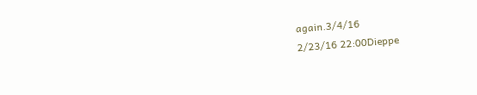again.3/4/16
2/23/16 22:00Dieppe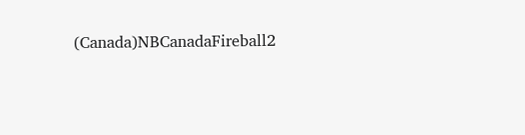(Canada)NBCanadaFireball2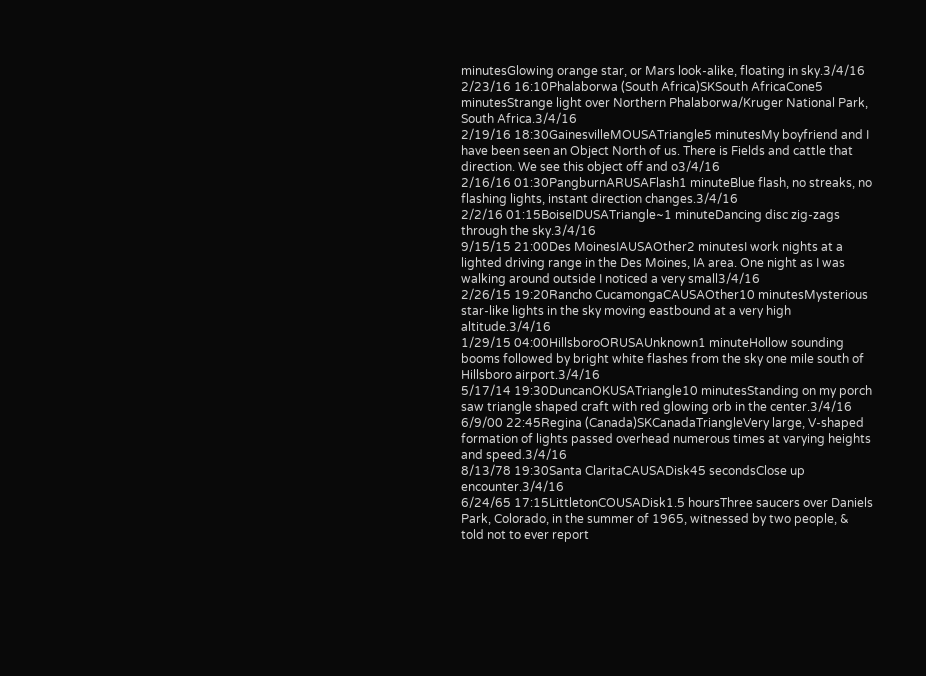minutesGlowing orange star, or Mars look-alike, floating in sky.3/4/16
2/23/16 16:10Phalaborwa (South Africa)SKSouth AfricaCone5 minutesStrange light over Northern Phalaborwa/Kruger National Park, South Africa.3/4/16
2/19/16 18:30GainesvilleMOUSATriangle5 minutesMy boyfriend and I have been seen an Object North of us. There is Fields and cattle that direction. We see this object off and o3/4/16
2/16/16 01:30PangburnARUSAFlash1 minuteBlue flash, no streaks, no flashing lights, instant direction changes.3/4/16
2/2/16 01:15BoiseIDUSATriangle~1 minuteDancing disc zig-zags through the sky.3/4/16
9/15/15 21:00Des MoinesIAUSAOther2 minutesI work nights at a lighted driving range in the Des Moines, IA area. One night as I was walking around outside I noticed a very small3/4/16
2/26/15 19:20Rancho CucamongaCAUSAOther10 minutesMysterious star-like lights in the sky moving eastbound at a very high altitude.3/4/16
1/29/15 04:00HillsboroORUSAUnknown1 minuteHollow sounding booms followed by bright white flashes from the sky one mile south of Hillsboro airport.3/4/16
5/17/14 19:30DuncanOKUSATriangle10 minutesStanding on my porch saw triangle shaped craft with red glowing orb in the center.3/4/16
6/9/00 22:45Regina (Canada)SKCanadaTriangleVery large, V-shaped formation of lights passed overhead numerous times at varying heights and speed.3/4/16
8/13/78 19:30Santa ClaritaCAUSADisk45 secondsClose up encounter.3/4/16
6/24/65 17:15LittletonCOUSADisk1.5 hoursThree saucers over Daniels Park, Colorado, in the summer of 1965, witnessed by two people, & told not to ever report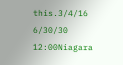this.3/4/16
6/30/30 12:00Niagara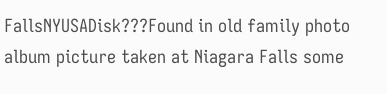FallsNYUSADisk???Found in old family photo album picture taken at Niagara Falls some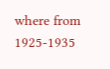where from 1925-1935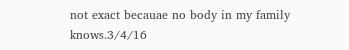not exact becauae no body in my family knows.3/4/16